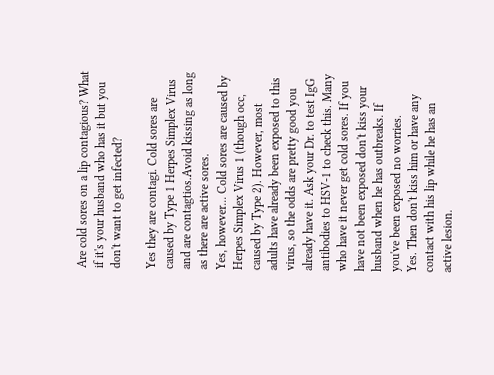Are cold sores on a lip contagious? What if it's your husband who has it but you don't want to get infected?

Yes they are contagi. Cold sores are caused by Type 1 Herpes Simplex Virus and are contagtios.Avoid kissing as long as there are active sores.
Yes, however... Cold sores are caused by Herpes Simplex Virus 1 (though occ, caused by Type 2). However, most adults have already been exposed to this virus, so the odds are pretty good you already have it. Ask your Dr. to test IgG antibodies to HSV-1 to check this. Many who have it never get cold sores. If you have not been exposed don't kiss your husband when he has outbreaks. If you've been exposed no worries.
Yes. Then don't kiss him or have any contact with his lip while he has an active lesion.